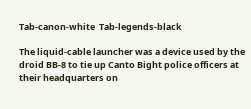Tab-canon-white  Tab-legends-black

The liquid-cable launcher was a device used by the droid BB-8 to tie up Canto Bight police officers at their headquarters on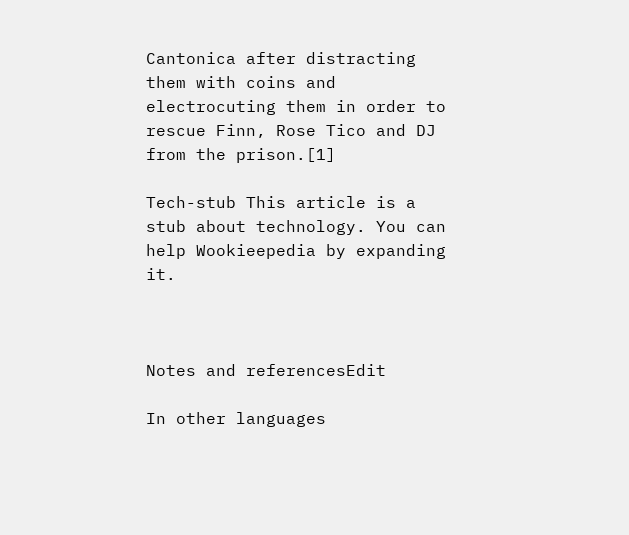Cantonica after distracting them with coins and electrocuting them in order to rescue Finn, Rose Tico and DJ from the prison.[1]

Tech-stub This article is a stub about technology. You can help Wookieepedia by expanding it.



Notes and referencesEdit

In other languages